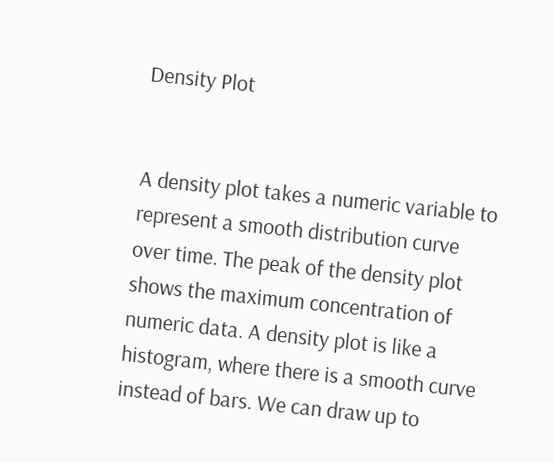Density Plot


A density plot takes a numeric variable to represent a smooth distribution curve over time. The peak of the density plot shows the maximum concentration of numeric data. A density plot is like a histogram, where there is a smooth curve instead of bars. We can draw up to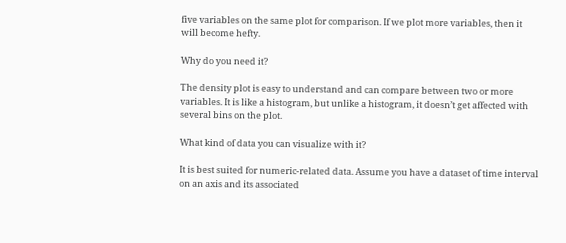five variables on the same plot for comparison. If we plot more variables, then it will become hefty.

Why do you need it?

The density plot is easy to understand and can compare between two or more variables. It is like a histogram, but unlike a histogram, it doesn’t get affected with several bins on the plot.

What kind of data you can visualize with it?

It is best suited for numeric-related data. Assume you have a dataset of time interval on an axis and its associated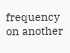frequency on another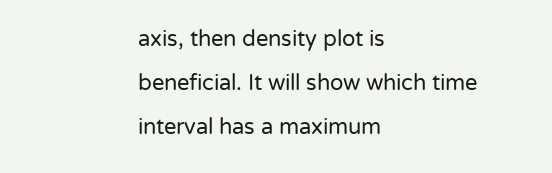axis, then density plot is beneficial. It will show which time interval has a maximum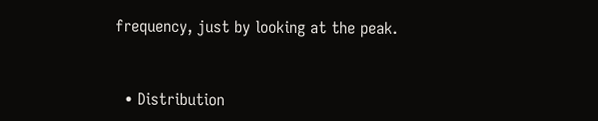frequency, just by looking at the peak.


  • Distribution